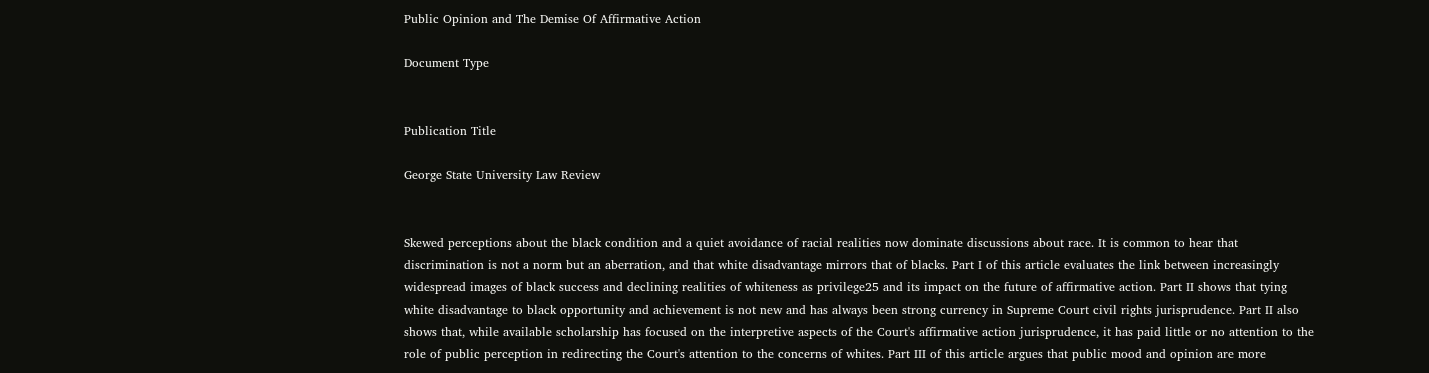Public Opinion and The Demise Of Affirmative Action

Document Type


Publication Title

George State University Law Review


Skewed perceptions about the black condition and a quiet avoidance of racial realities now dominate discussions about race. It is common to hear that discrimination is not a norm but an aberration, and that white disadvantage mirrors that of blacks. Part I of this article evaluates the link between increasingly widespread images of black success and declining realities of whiteness as privilege25 and its impact on the future of affirmative action. Part II shows that tying white disadvantage to black opportunity and achievement is not new and has always been strong currency in Supreme Court civil rights jurisprudence. Part II also shows that, while available scholarship has focused on the interpretive aspects of the Court's affirmative action jurisprudence, it has paid little or no attention to the role of public perception in redirecting the Court's attention to the concerns of whites. Part III of this article argues that public mood and opinion are more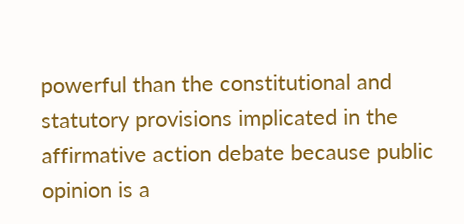powerful than the constitutional and statutory provisions implicated in the affirmative action debate because public opinion is a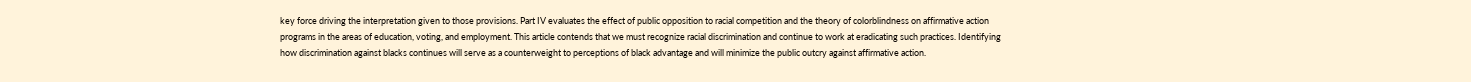key force driving the interpretation given to those provisions. Part IV evaluates the effect of public opposition to racial competition and the theory of colorblindness on affirmative action programs in the areas of education, voting, and employment. This article contends that we must recognize racial discrimination and continue to work at eradicating such practices. Identifying how discrimination against blacks continues will serve as a counterweight to perceptions of black advantage and will minimize the public outcry against affirmative action.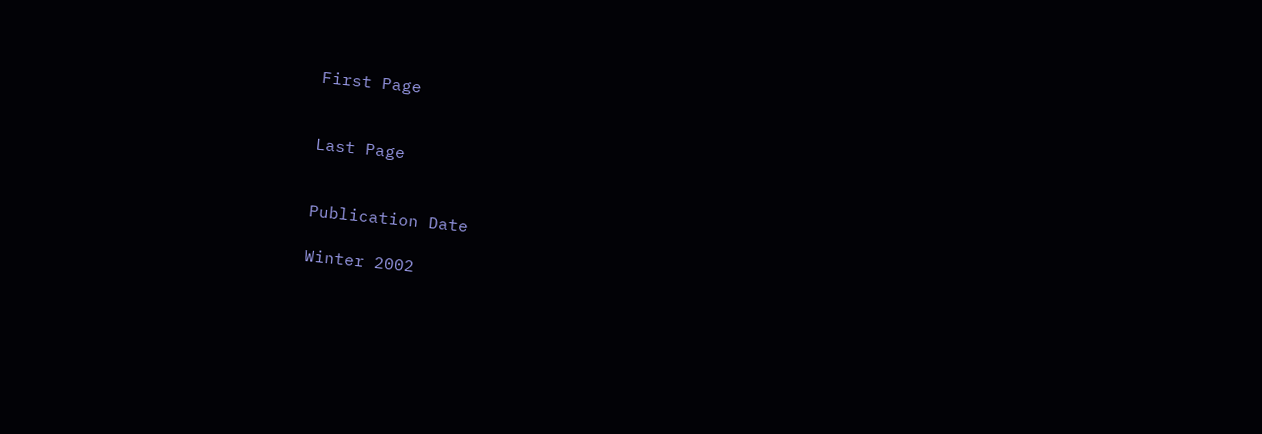First Page


Last Page


Publication Date

Winter 2002